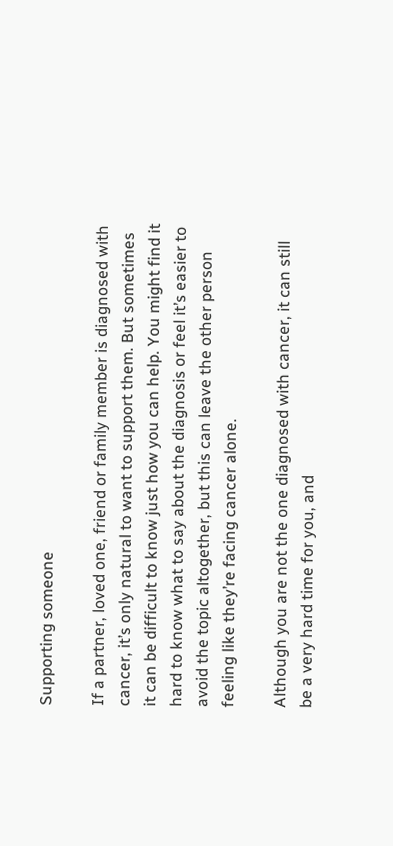Supporting someone

If a partner, loved one, friend or family member is diagnosed with cancer, it’s only natural to want to support them. But sometimes it can be difficult to know just how you can help. You might find it hard to know what to say about the diagnosis or feel it’s easier to avoid the topic altogether, but this can leave the other person feeling like they’re facing cancer alone.

Although you are not the one diagnosed with cancer, it can still be a very hard time for you, and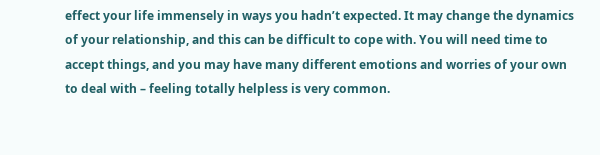effect your life immensely in ways you hadn’t expected. It may change the dynamics of your relationship, and this can be difficult to cope with. You will need time to accept things, and you may have many different emotions and worries of your own to deal with – feeling totally helpless is very common.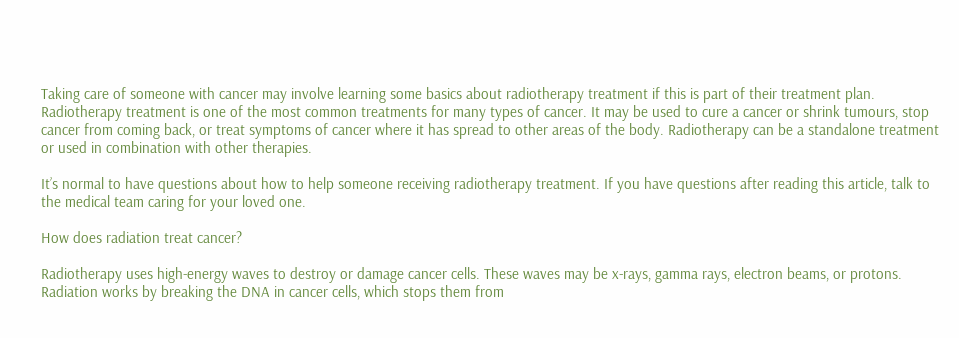Taking care of someone with cancer may involve learning some basics about radiotherapy treatment if this is part of their treatment plan. Radiotherapy treatment is one of the most common treatments for many types of cancer. It may be used to cure a cancer or shrink tumours, stop cancer from coming back, or treat symptoms of cancer where it has spread to other areas of the body. Radiotherapy can be a standalone treatment or used in combination with other therapies.

It’s normal to have questions about how to help someone receiving radiotherapy treatment. If you have questions after reading this article, talk to the medical team caring for your loved one.

How does radiation treat cancer?

Radiotherapy uses high-energy waves to destroy or damage cancer cells. These waves may be x-rays, gamma rays, electron beams, or protons. Radiation works by breaking the DNA in cancer cells, which stops them from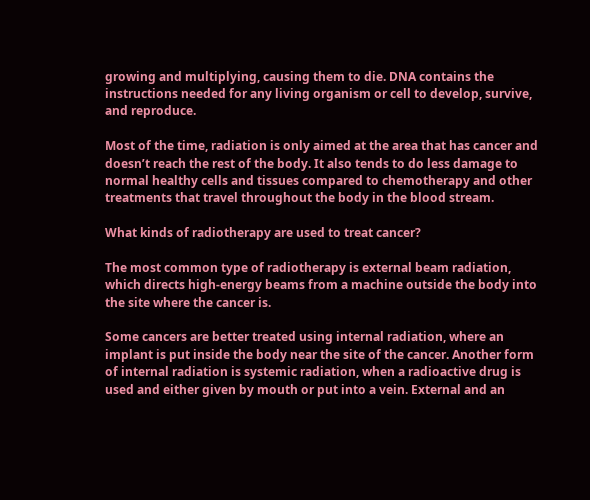growing and multiplying, causing them to die. DNA contains the instructions needed for any living organism or cell to develop, survive, and reproduce.

Most of the time, radiation is only aimed at the area that has cancer and doesn’t reach the rest of the body. It also tends to do less damage to normal healthy cells and tissues compared to chemotherapy and other treatments that travel throughout the body in the blood stream.

What kinds of radiotherapy are used to treat cancer?

The most common type of radiotherapy is external beam radiation, which directs high-energy beams from a machine outside the body into the site where the cancer is.

Some cancers are better treated using internal radiation, where an implant is put inside the body near the site of the cancer. Another form of internal radiation is systemic radiation, when a radioactive drug is used and either given by mouth or put into a vein. External and an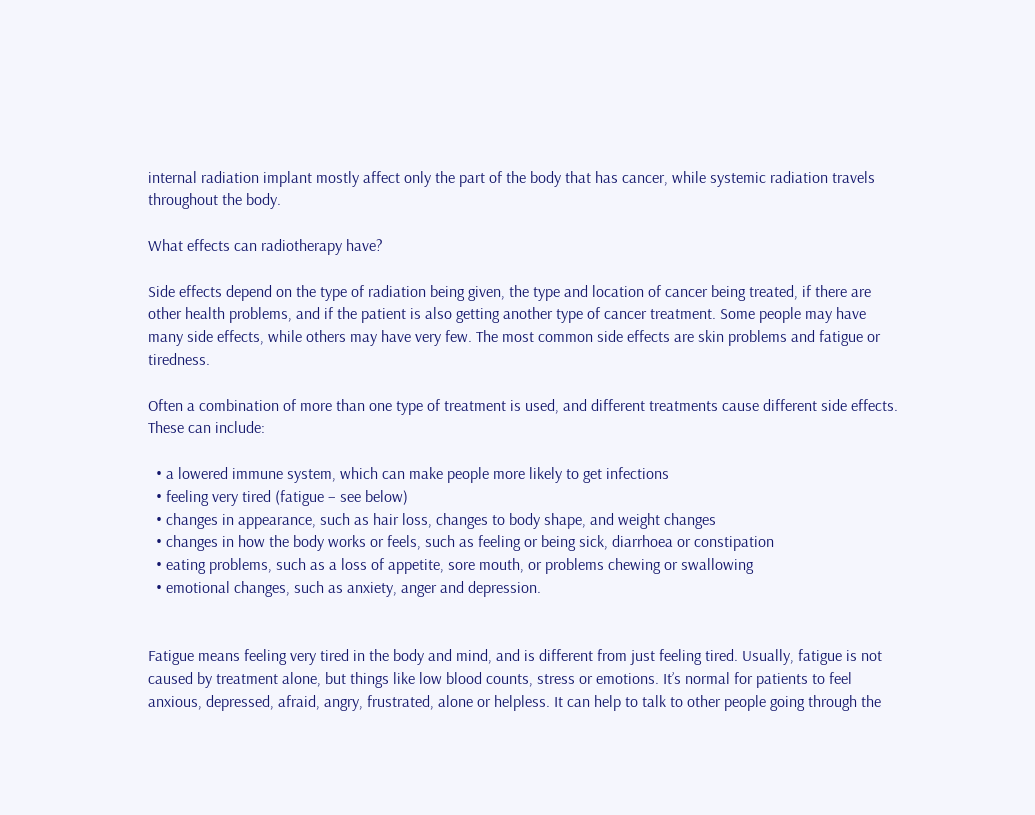internal radiation implant mostly affect only the part of the body that has cancer, while systemic radiation travels throughout the body.

What effects can radiotherapy have?

Side effects depend on the type of radiation being given, the type and location of cancer being treated, if there are other health problems, and if the patient is also getting another type of cancer treatment. Some people may have many side effects, while others may have very few. The most common side effects are skin problems and fatigue or tiredness.

Often a combination of more than one type of treatment is used, and different treatments cause different side effects. These can include:

  • a lowered immune system, which can make people more likely to get infections
  • feeling very tired (fatigue – see below)
  • changes in appearance, such as hair loss, changes to body shape, and weight changes
  • changes in how the body works or feels, such as feeling or being sick, diarrhoea or constipation
  • eating problems, such as a loss of appetite, sore mouth, or problems chewing or swallowing
  • emotional changes, such as anxiety, anger and depression.


Fatigue means feeling very tired in the body and mind, and is different from just feeling tired. Usually, fatigue is not caused by treatment alone, but things like low blood counts, stress or emotions. It’s normal for patients to feel anxious, depressed, afraid, angry, frustrated, alone or helpless. It can help to talk to other people going through the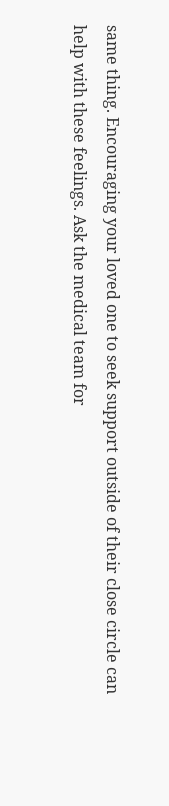same thing. Encouraging your loved one to seek support outside of their close circle can help with these feelings. Ask the medical team for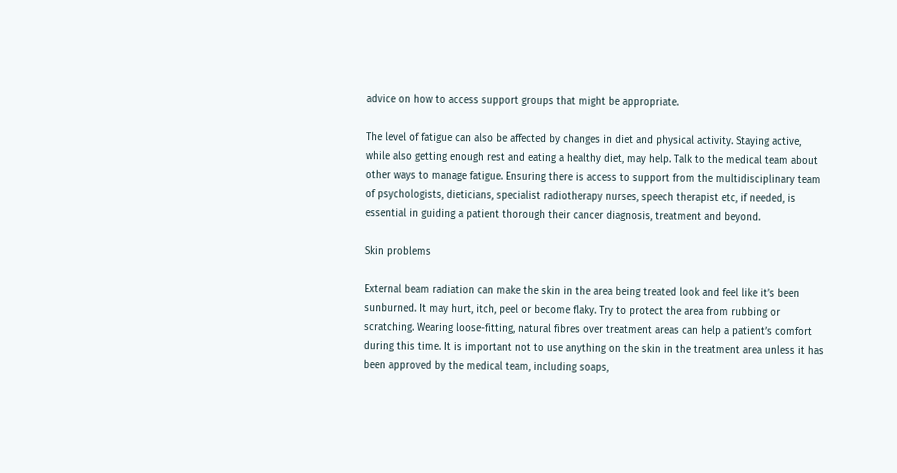advice on how to access support groups that might be appropriate.

The level of fatigue can also be affected by changes in diet and physical activity. Staying active, while also getting enough rest and eating a healthy diet, may help. Talk to the medical team about other ways to manage fatigue. Ensuring there is access to support from the multidisciplinary team of psychologists, dieticians, specialist radiotherapy nurses, speech therapist etc, if needed, is essential in guiding a patient thorough their cancer diagnosis, treatment and beyond.

Skin problems

External beam radiation can make the skin in the area being treated look and feel like it’s been sunburned. It may hurt, itch, peel or become flaky. Try to protect the area from rubbing or scratching. Wearing loose-fitting, natural fibres over treatment areas can help a patient’s comfort during this time. It is important not to use anything on the skin in the treatment area unless it has been approved by the medical team, including soaps,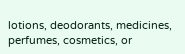lotions, deodorants, medicines, perfumes, cosmetics, or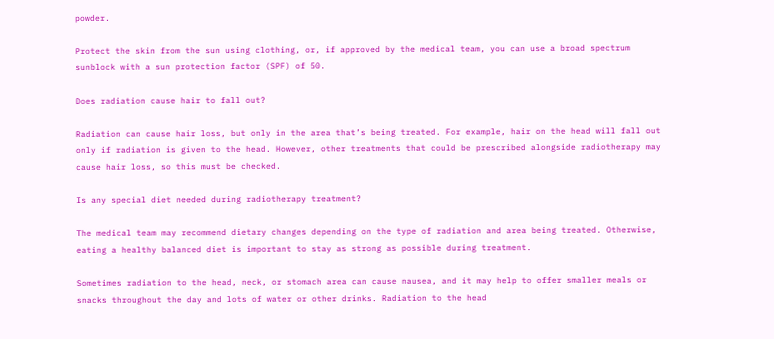powder.

Protect the skin from the sun using clothing, or, if approved by the medical team, you can use a broad spectrum sunblock with a sun protection factor (SPF) of 50.

Does radiation cause hair to fall out?

Radiation can cause hair loss, but only in the area that’s being treated. For example, hair on the head will fall out only if radiation is given to the head. However, other treatments that could be prescribed alongside radiotherapy may cause hair loss, so this must be checked.

Is any special diet needed during radiotherapy treatment?

The medical team may recommend dietary changes depending on the type of radiation and area being treated. Otherwise, eating a healthy balanced diet is important to stay as strong as possible during treatment.

Sometimes radiation to the head, neck, or stomach area can cause nausea, and it may help to offer smaller meals or snacks throughout the day and lots of water or other drinks. Radiation to the head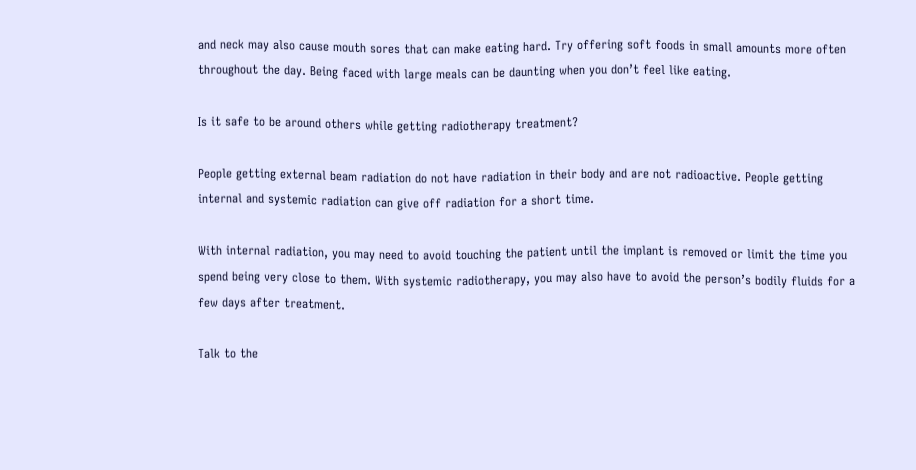and neck may also cause mouth sores that can make eating hard. Try offering soft foods in small amounts more often throughout the day. Being faced with large meals can be daunting when you don’t feel like eating.

Is it safe to be around others while getting radiotherapy treatment?

People getting external beam radiation do not have radiation in their body and are not radioactive. People getting internal and systemic radiation can give off radiation for a short time.

With internal radiation, you may need to avoid touching the patient until the implant is removed or limit the time you spend being very close to them. With systemic radiotherapy, you may also have to avoid the person’s bodily fluids for a few days after treatment.

Talk to the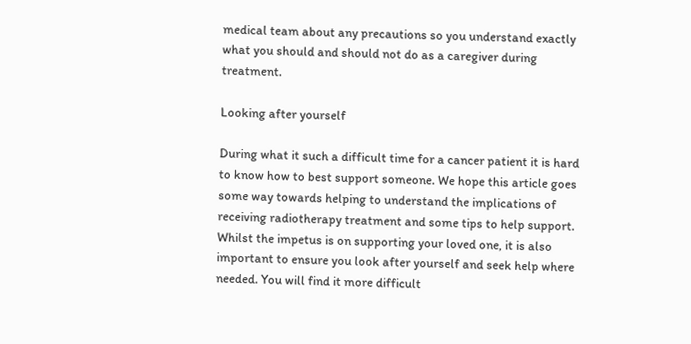medical team about any precautions so you understand exactly what you should and should not do as a caregiver during treatment.

Looking after yourself

During what it such a difficult time for a cancer patient it is hard to know how to best support someone. We hope this article goes some way towards helping to understand the implications of receiving radiotherapy treatment and some tips to help support. Whilst the impetus is on supporting your loved one, it is also important to ensure you look after yourself and seek help where needed. You will find it more difficult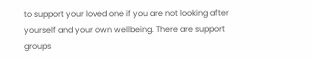to support your loved one if you are not looking after yourself and your own wellbeing. There are support groups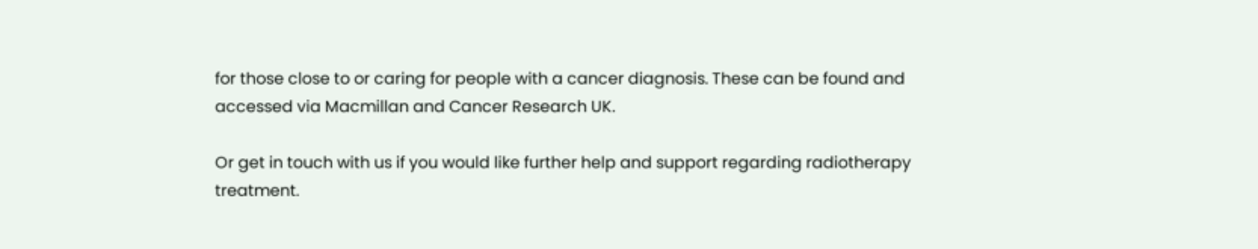for those close to or caring for people with a cancer diagnosis. These can be found and accessed via Macmillan and Cancer Research UK.

Or get in touch with us if you would like further help and support regarding radiotherapy treatment.